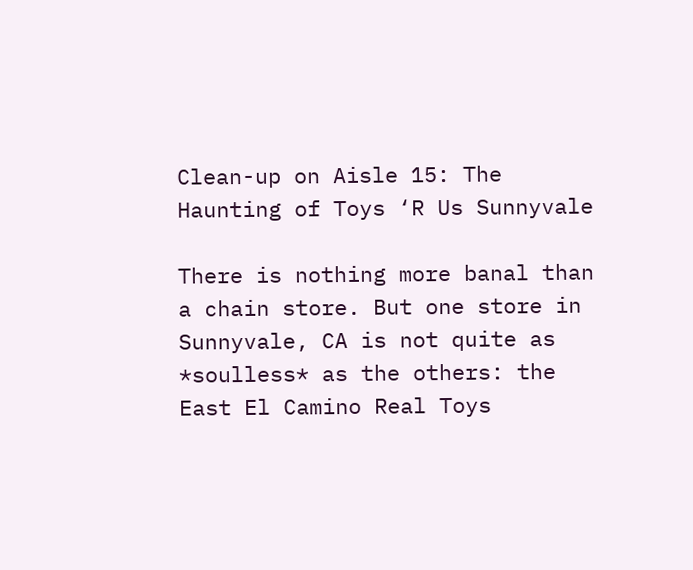Clean-up on Aisle 15: The Haunting of Toys ‘R Us Sunnyvale

There is nothing more banal than a chain store. But one store in Sunnyvale, CA is not quite as *soulless* as the others: the East El Camino Real Toys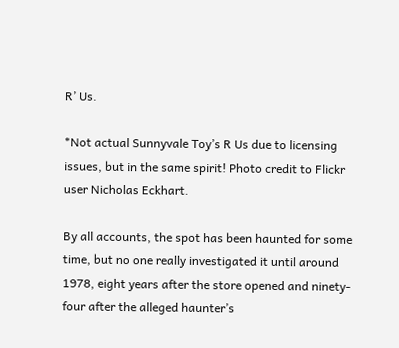R’ Us.

*Not actual Sunnyvale Toy’s R Us due to licensing issues, but in the same spirit! Photo credit to Flickr user Nicholas Eckhart.

By all accounts, the spot has been haunted for some time, but no one really investigated it until around 1978, eight years after the store opened and ninety-four after the alleged haunter’s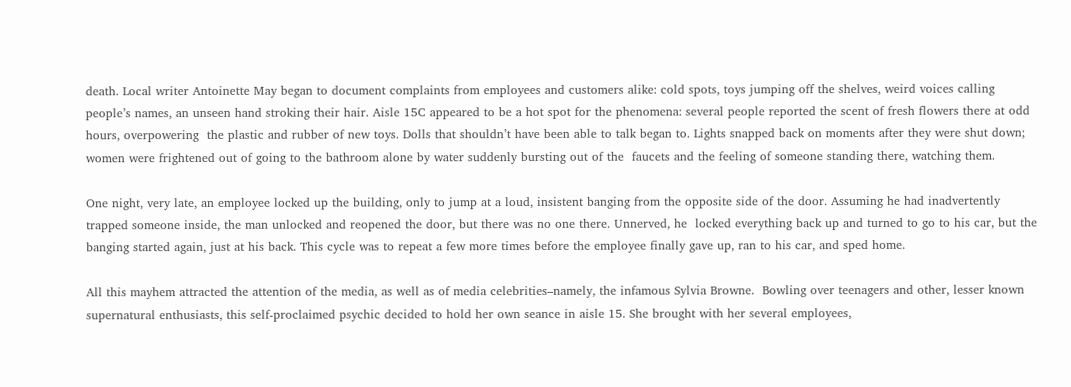death. Local writer Antoinette May began to document complaints from employees and customers alike: cold spots, toys jumping off the shelves, weird voices calling people’s names, an unseen hand stroking their hair. Aisle 15C appeared to be a hot spot for the phenomena: several people reported the scent of fresh flowers there at odd hours, overpowering  the plastic and rubber of new toys. Dolls that shouldn’t have been able to talk began to. Lights snapped back on moments after they were shut down; women were frightened out of going to the bathroom alone by water suddenly bursting out of the  faucets and the feeling of someone standing there, watching them.

One night, very late, an employee locked up the building, only to jump at a loud, insistent banging from the opposite side of the door. Assuming he had inadvertently trapped someone inside, the man unlocked and reopened the door, but there was no one there. Unnerved, he  locked everything back up and turned to go to his car, but the banging started again, just at his back. This cycle was to repeat a few more times before the employee finally gave up, ran to his car, and sped home.

All this mayhem attracted the attention of the media, as well as of media celebrities–namely, the infamous Sylvia Browne.  Bowling over teenagers and other, lesser known supernatural enthusiasts, this self-proclaimed psychic decided to hold her own seance in aisle 15. She brought with her several employees,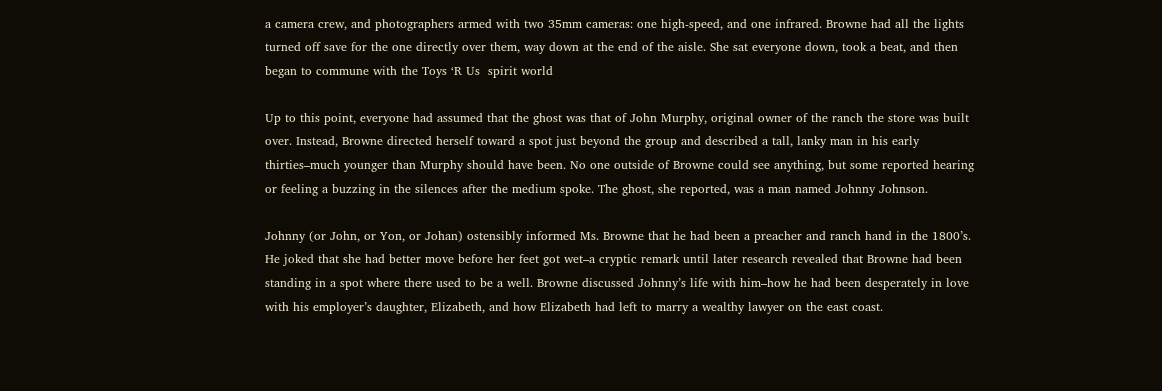a camera crew, and photographers armed with two 35mm cameras: one high-speed, and one infrared. Browne had all the lights turned off save for the one directly over them, way down at the end of the aisle. She sat everyone down, took a beat, and then began to commune with the Toys ‘R Us  spirit world

Up to this point, everyone had assumed that the ghost was that of John Murphy, original owner of the ranch the store was built over. Instead, Browne directed herself toward a spot just beyond the group and described a tall, lanky man in his early thirties–much younger than Murphy should have been. No one outside of Browne could see anything, but some reported hearing or feeling a buzzing in the silences after the medium spoke. The ghost, she reported, was a man named Johnny Johnson.

Johnny (or John, or Yon, or Johan) ostensibly informed Ms. Browne that he had been a preacher and ranch hand in the 1800’s. He joked that she had better move before her feet got wet–a cryptic remark until later research revealed that Browne had been standing in a spot where there used to be a well. Browne discussed Johnny’s life with him–how he had been desperately in love with his employer’s daughter, Elizabeth, and how Elizabeth had left to marry a wealthy lawyer on the east coast.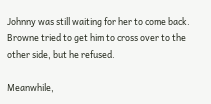Johnny was still waiting for her to come back. Browne tried to get him to cross over to the other side, but he refused.

Meanwhile,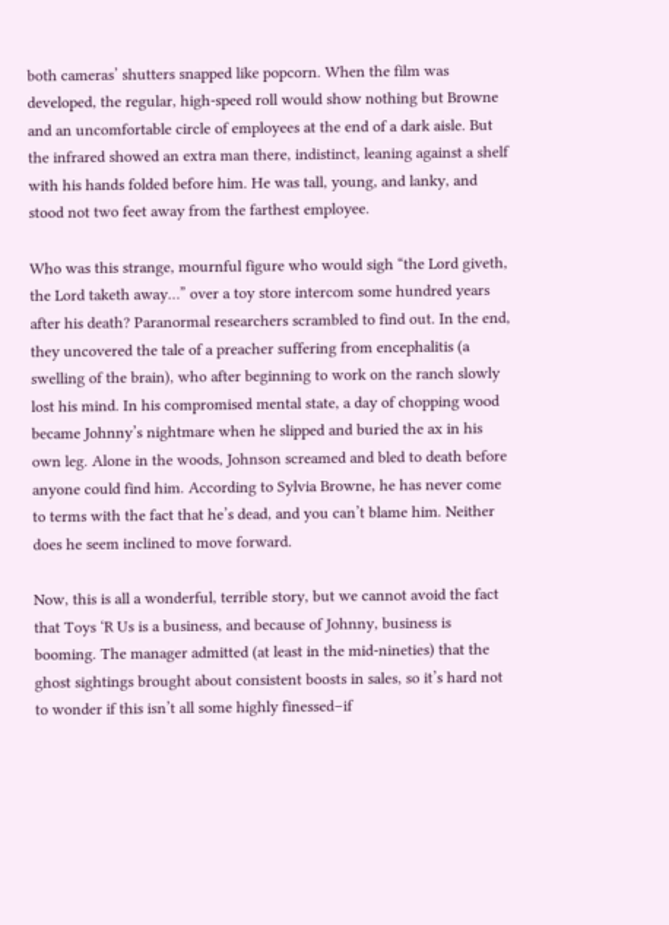both cameras’ shutters snapped like popcorn. When the film was developed, the regular, high-speed roll would show nothing but Browne and an uncomfortable circle of employees at the end of a dark aisle. But the infrared showed an extra man there, indistinct, leaning against a shelf with his hands folded before him. He was tall, young, and lanky, and stood not two feet away from the farthest employee.

Who was this strange, mournful figure who would sigh “the Lord giveth, the Lord taketh away…” over a toy store intercom some hundred years after his death? Paranormal researchers scrambled to find out. In the end, they uncovered the tale of a preacher suffering from encephalitis (a swelling of the brain), who after beginning to work on the ranch slowly lost his mind. In his compromised mental state, a day of chopping wood became Johnny’s nightmare when he slipped and buried the ax in his own leg. Alone in the woods, Johnson screamed and bled to death before anyone could find him. According to Sylvia Browne, he has never come to terms with the fact that he’s dead, and you can’t blame him. Neither does he seem inclined to move forward.

Now, this is all a wonderful, terrible story, but we cannot avoid the fact that Toys ‘R Us is a business, and because of Johnny, business is booming. The manager admitted (at least in the mid-nineties) that the ghost sightings brought about consistent boosts in sales, so it’s hard not to wonder if this isn’t all some highly finessed–if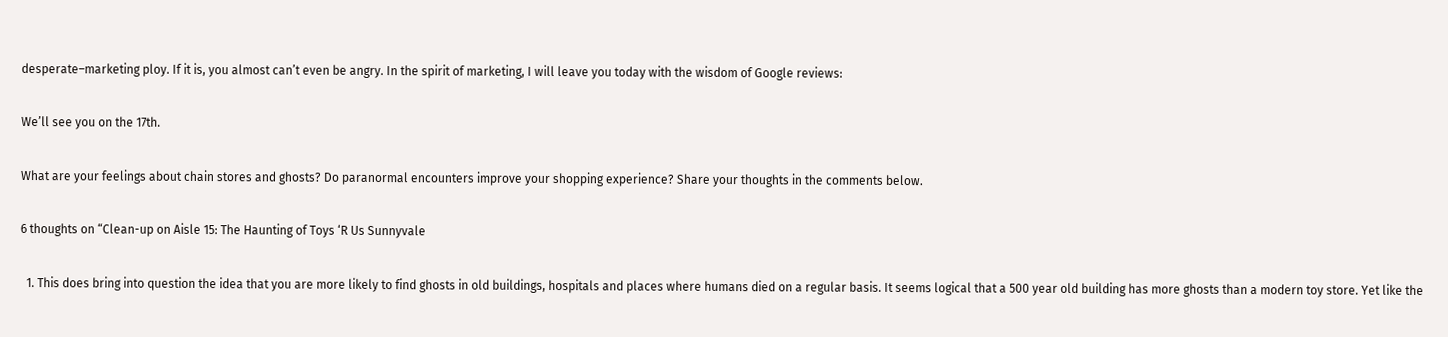desperate–marketing ploy. If it is, you almost can’t even be angry. In the spirit of marketing, I will leave you today with the wisdom of Google reviews:

We’ll see you on the 17th.

What are your feelings about chain stores and ghosts? Do paranormal encounters improve your shopping experience? Share your thoughts in the comments below.

6 thoughts on “Clean-up on Aisle 15: The Haunting of Toys ‘R Us Sunnyvale

  1. This does bring into question the idea that you are more likely to find ghosts in old buildings, hospitals and places where humans died on a regular basis. It seems logical that a 500 year old building has more ghosts than a modern toy store. Yet like the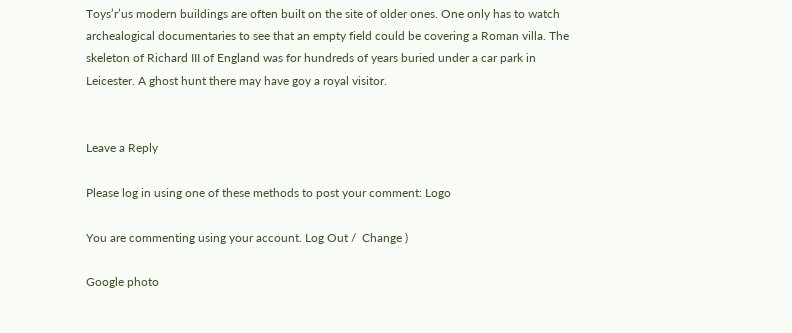Toys’r’us modern buildings are often built on the site of older ones. One only has to watch archealogical documentaries to see that an empty field could be covering a Roman villa. The skeleton of Richard III of England was for hundreds of years buried under a car park in Leicester. A ghost hunt there may have goy a royal visitor.


Leave a Reply

Please log in using one of these methods to post your comment: Logo

You are commenting using your account. Log Out /  Change )

Google photo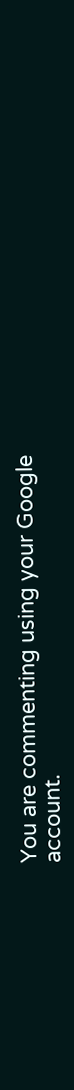You are commenting using your Google account.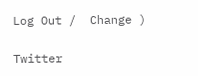Log Out /  Change )

Twitter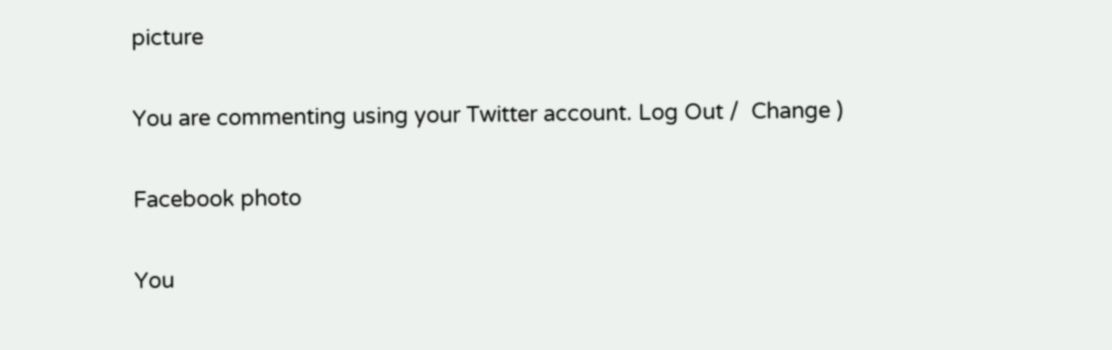picture

You are commenting using your Twitter account. Log Out /  Change )

Facebook photo

You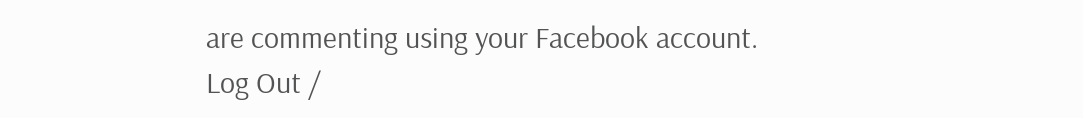are commenting using your Facebook account. Log Out /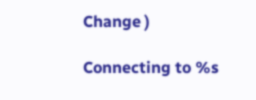Change )

Connecting to %s